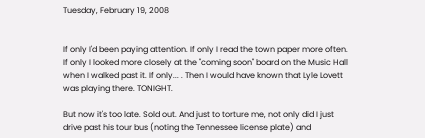Tuesday, February 19, 2008


If only I'd been paying attention. If only I read the town paper more often. If only I looked more closely at the "coming soon" board on the Music Hall when I walked past it. If only... . Then I would have known that Lyle Lovett was playing there. TONIGHT.

But now it's too late. Sold out. And just to torture me, not only did I just drive past his tour bus (noting the Tennessee license plate) and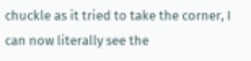chuckle as it tried to take the corner, I can now literally see the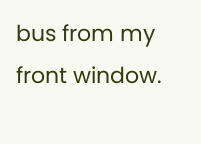bus from my front window.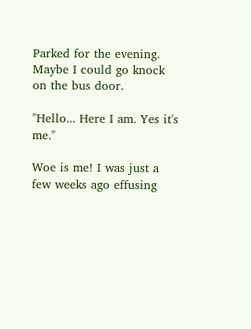Parked for the evening. Maybe I could go knock on the bus door.

"Hello... Here I am. Yes it's me."

Woe is me! I was just a few weeks ago effusing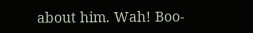about him. Wah! Boo-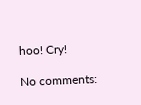hoo! Cry!

No comments: